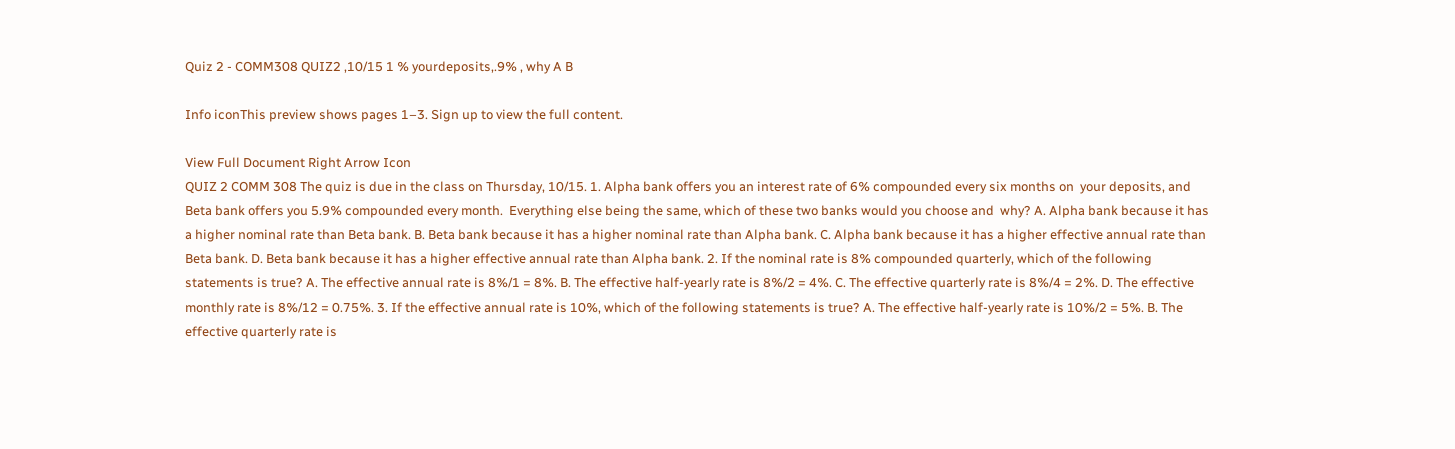Quiz 2 - COMM308 QUIZ2 ,10/15 1 % yourdeposits,.9% , why A B

Info iconThis preview shows pages 1–3. Sign up to view the full content.

View Full Document Right Arrow Icon
QUIZ 2 COMM 308 The quiz is due in the class on Thursday, 10/15. 1. Alpha bank offers you an interest rate of 6% compounded every six months on  your deposits, and Beta bank offers you 5.9% compounded every month.  Everything else being the same, which of these two banks would you choose and  why? A. Alpha bank because it has a higher nominal rate than Beta bank. B. Beta bank because it has a higher nominal rate than Alpha bank. C. Alpha bank because it has a higher effective annual rate than Beta bank. D. Beta bank because it has a higher effective annual rate than Alpha bank. 2. If the nominal rate is 8% compounded quarterly, which of the following  statements is true? A. The effective annual rate is 8%/1 = 8%. B. The effective half-yearly rate is 8%/2 = 4%. C. The effective quarterly rate is 8%/4 = 2%. D. The effective monthly rate is 8%/12 = 0.75%. 3. If the effective annual rate is 10%, which of the following statements is true? A. The effective half-yearly rate is 10%/2 = 5%. B. The effective quarterly rate is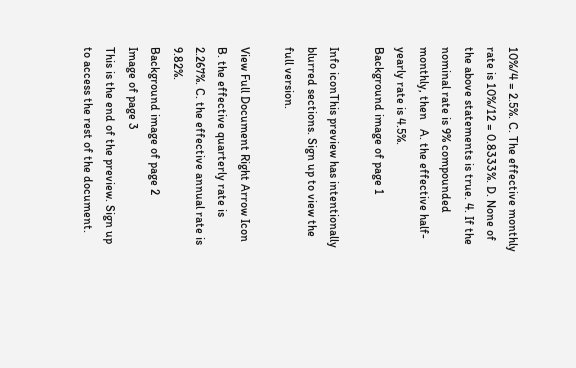10%/4 = 2.5%. C. The effective monthly rate is 10%/12 = 0.8333%. D. None of the above statements is true. 4. If the nominal rate is 9% compounded monthly, then   A. the effective half-yearly rate is 4.5%.
Background image of page 1

Info iconThis preview has intentionally blurred sections. Sign up to view the full version.

View Full Document Right Arrow Icon
B. the effective quarterly rate is 2.267%. C. the effective annual rate is 9.82%.
Background image of page 2
Image of page 3
This is the end of the preview. Sign up to access the rest of the document.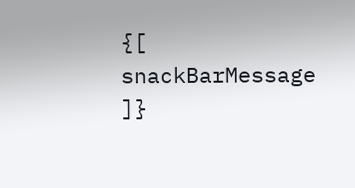{[ snackBarMessage ]}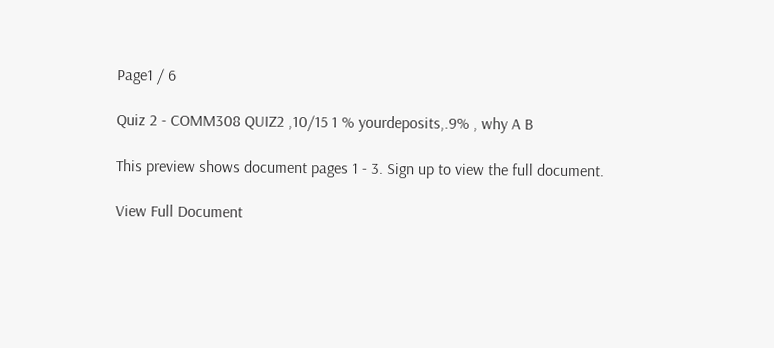Page1 / 6

Quiz 2 - COMM308 QUIZ2 ,10/15 1 % yourdeposits,.9% , why A B

This preview shows document pages 1 - 3. Sign up to view the full document.

View Full Document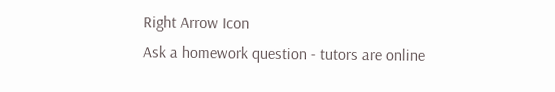Right Arrow Icon
Ask a homework question - tutors are online